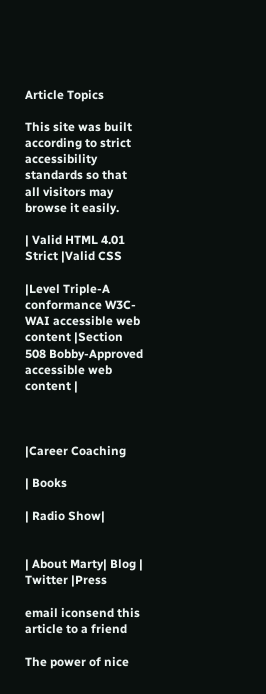Article Topics

This site was built according to strict accessibility standards so that all visitors may browse it easily.

| Valid HTML 4.01 Strict |Valid CSS

|Level Triple-A conformance W3C-WAI accessible web content |Section 508 Bobby-Approved accessible web content |



|Career Coaching

| Books

| Radio Show|


| About Marty| Blog | Twitter |Press

email iconsend this article to a friend

The power of nice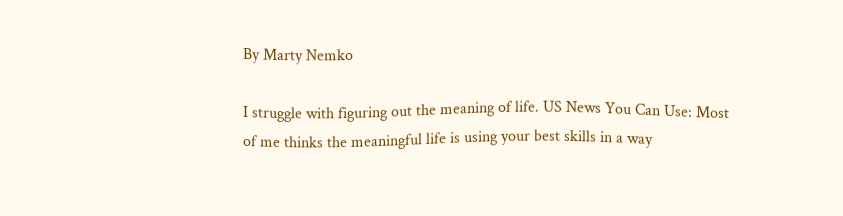By Marty Nemko

I struggle with figuring out the meaning of life. US News You Can Use: Most of me thinks the meaningful life is using your best skills in a way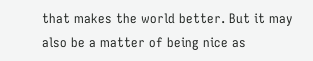that makes the world better. But it may also be a matter of being nice as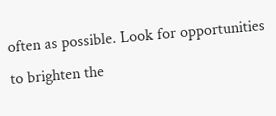often as possible. Look for opportunities to brighten the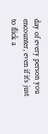day of every person you encounter, even if it’s just to flick a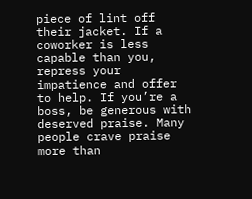piece of lint off their jacket. If a coworker is less capable than you, repress your impatience and offer to help. If you’re a boss, be generous with deserved praise. Many people crave praise more than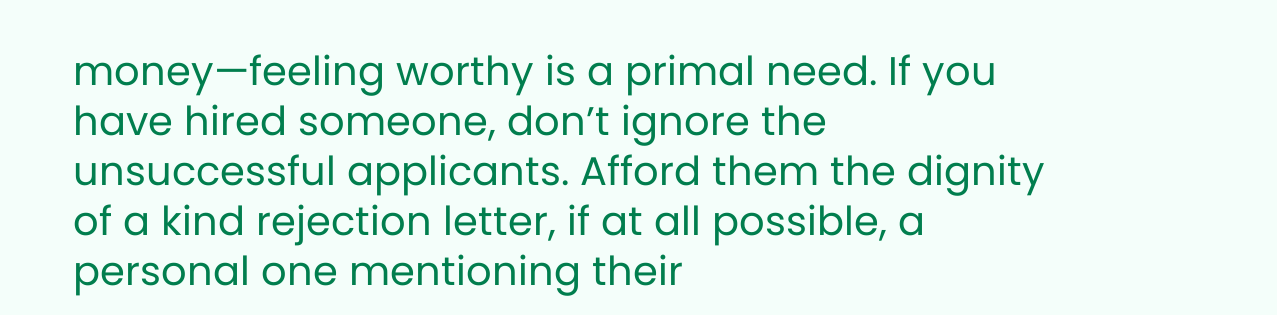money—feeling worthy is a primal need. If you have hired someone, don’t ignore the unsuccessful applicants. Afford them the dignity of a kind rejection letter, if at all possible, a personal one mentioning their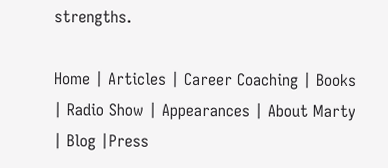strengths.

Home | Articles | Career Coaching | Books | Radio Show | Appearances | About Marty | Blog |Press